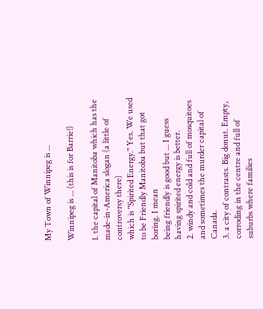My Town of Winnipeg is ...

Winnipeg is ... (this is for Barrie!)

1. the capital of Manitoba which has the made-in-America slogan (a little of controversy there)
which is "Spirited Energy." Yes. We used to be Friendly Manitoba but that got boring. I mean
being friendly is good but ... I guess having spirited energy is better.
2. windy and cold and full of mosquitoes and sometimes the murder capital of Canada.
3. a city of contrasts. Big donut. Empty, corroding in the centre and full of suburbs where families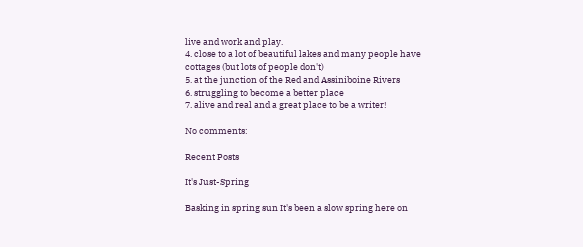live and work and play.
4. close to a lot of beautiful lakes and many people have cottages (but lots of people don't)
5. at the junction of the Red and Assiniboine Rivers
6. struggling to become a better place
7. alive and real and a great place to be a writer!

No comments:

Recent Posts

It's Just-Spring

Basking in spring sun It's been a slow spring here on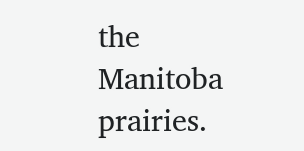the Manitoba prairies.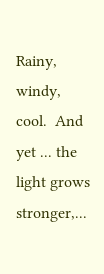Rainy, windy, cool.  And yet ... the light grows stronger,...